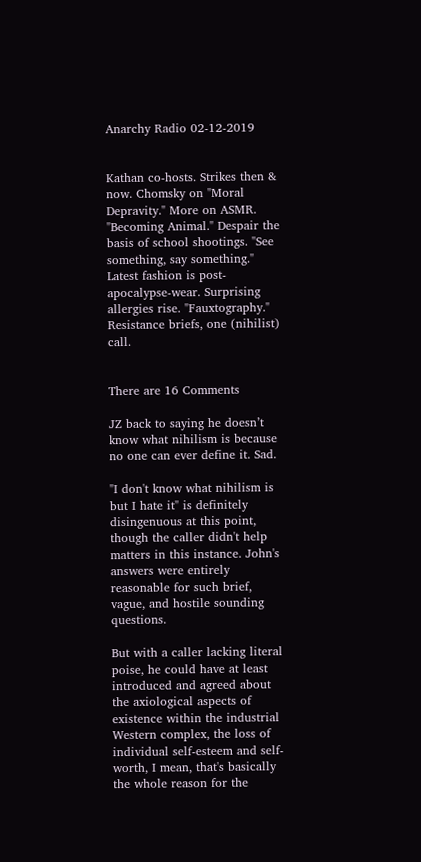Anarchy Radio 02-12-2019


Kathan co-hosts. Strikes then & now. Chomsky on "Moral Depravity." More on ASMR. "Becoming Animal." Despair the basis of school shootings. "See something, say something." Latest fashion is post-apocalypse-wear. Surprising allergies rise. "Fauxtography." Resistance briefs, one (nihilist) call.


There are 16 Comments

JZ back to saying he doesn’t know what nihilism is because no one can ever define it. Sad.

"I don't know what nihilism is but I hate it" is definitely disingenuous at this point, though the caller didn't help matters in this instance. John's answers were entirely reasonable for such brief, vague, and hostile sounding questions.

But with a caller lacking literal poise, he could have at least introduced and agreed about the axiological aspects of existence within the industrial Western complex, the loss of individual self-esteem and self-worth, I mean, that's basically the whole reason for the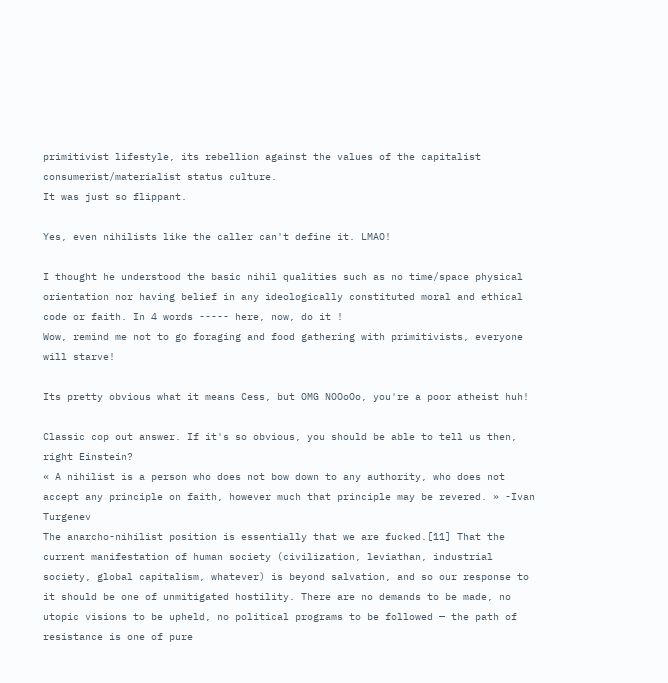primitivist lifestyle, its rebellion against the values of the capitalist consumerist/materialist status culture.
It was just so flippant.

Yes, even nihilists like the caller can't define it. LMAO!

I thought he understood the basic nihil qualities such as no time/space physical orientation nor having belief in any ideologically constituted moral and ethical code or faith. In 4 words ----- here, now, do it !
Wow, remind me not to go foraging and food gathering with primitivists, everyone will starve!

Its pretty obvious what it means Cess, but OMG NOOoOo, you're a poor atheist huh!

Classic cop out answer. If it's so obvious, you should be able to tell us then, right Einstein?
« A nihilist is a person who does not bow down to any authority, who does not accept any principle on faith, however much that principle may be revered. » -Ivan Turgenev
The anarcho-nihilist position is essentially that we are fucked.[11] That the current manifestation of human society (civilization, leviathan, industrial society, global capitalism, whatever) is beyond salvation, and so our response to it should be one of unmitigated hostility. There are no demands to be made, no utopic visions to be upheld, no political programs to be followed — the path of resistance is one of pure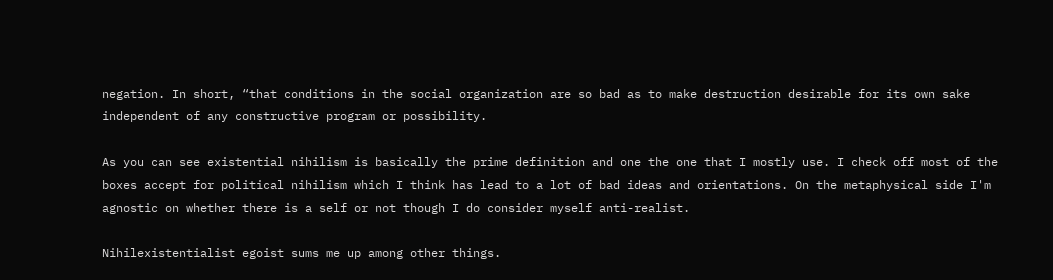negation. In short, “that conditions in the social organization are so bad as to make destruction desirable for its own sake independent of any constructive program or possibility.

As you can see existential nihilism is basically the prime definition and one the one that I mostly use. I check off most of the boxes accept for political nihilism which I think has lead to a lot of bad ideas and orientations. On the metaphysical side I'm agnostic on whether there is a self or not though I do consider myself anti-realist.

Nihilexistentialist egoist sums me up among other things.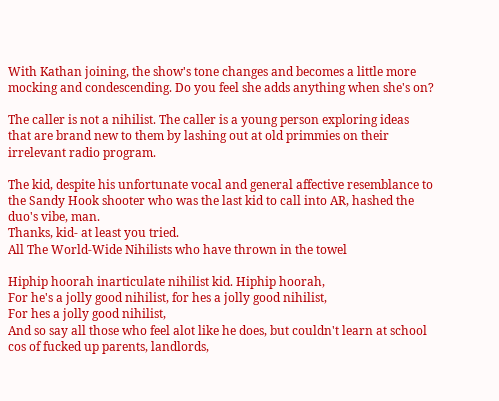With Kathan joining, the show's tone changes and becomes a little more mocking and condescending. Do you feel she adds anything when she's on?

The caller is not a nihilist. The caller is a young person exploring ideas that are brand new to them by lashing out at old primmies on their irrelevant radio program.

The kid, despite his unfortunate vocal and general affective resemblance to the Sandy Hook shooter who was the last kid to call into AR, hashed the duo's vibe, man.
Thanks, kid- at least you tried.
All The World-Wide Nihilists who have thrown in the towel

Hiphip hoorah inarticulate nihilist kid. Hiphip hoorah,
For he's a jolly good nihilist, for hes a jolly good nihilist,
For hes a jolly good nihilist,
And so say all those who feel alot like he does, but couldn't learn at school cos of fucked up parents, landlords,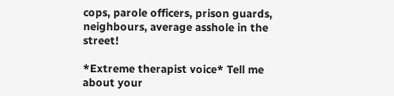cops, parole officers, prison guards, neighbours, average asshole in the street!

*Extreme therapist voice* Tell me about your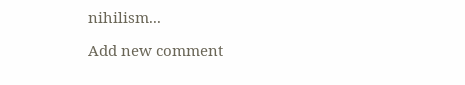nihilism...

Add new comment